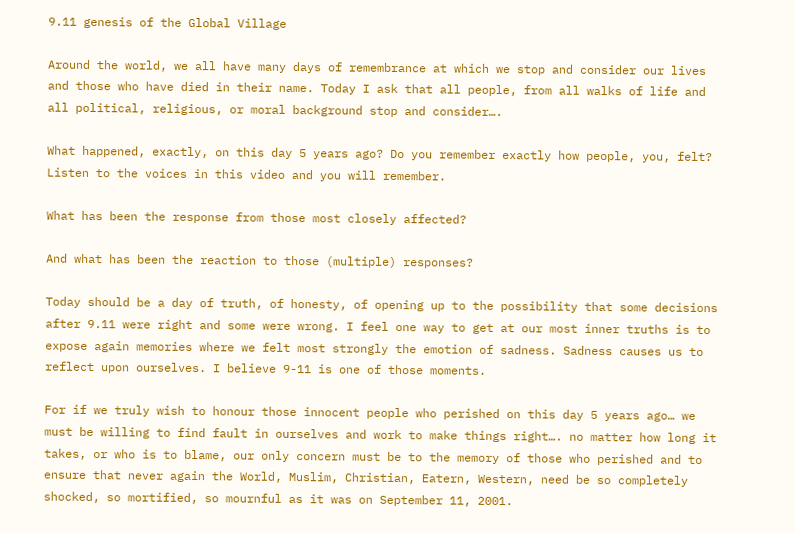9.11 genesis of the Global Village

Around the world, we all have many days of remembrance at which we stop and consider our lives and those who have died in their name. Today I ask that all people, from all walks of life and all political, religious, or moral background stop and consider….

What happened, exactly, on this day 5 years ago? Do you remember exactly how people, you, felt? Listen to the voices in this video and you will remember.

What has been the response from those most closely affected?

And what has been the reaction to those (multiple) responses?

Today should be a day of truth, of honesty, of opening up to the possibility that some decisions after 9.11 were right and some were wrong. I feel one way to get at our most inner truths is to expose again memories where we felt most strongly the emotion of sadness. Sadness causes us to reflect upon ourselves. I believe 9-11 is one of those moments.

For if we truly wish to honour those innocent people who perished on this day 5 years ago… we must be willing to find fault in ourselves and work to make things right…. no matter how long it takes, or who is to blame, our only concern must be to the memory of those who perished and to ensure that never again the World, Muslim, Christian, Eatern, Western, need be so completely shocked, so mortified, so mournful as it was on September 11, 2001.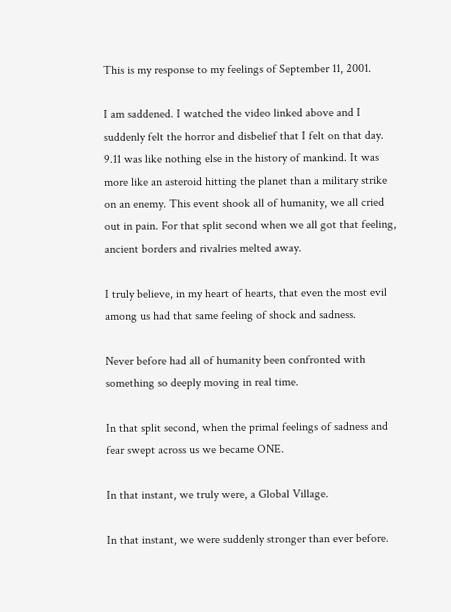This is my response to my feelings of September 11, 2001.

I am saddened. I watched the video linked above and I suddenly felt the horror and disbelief that I felt on that day. 9.11 was like nothing else in the history of mankind. It was more like an asteroid hitting the planet than a military strike on an enemy. This event shook all of humanity, we all cried out in pain. For that split second when we all got that feeling, ancient borders and rivalries melted away.

I truly believe, in my heart of hearts, that even the most evil among us had that same feeling of shock and sadness.

Never before had all of humanity been confronted with something so deeply moving in real time.

In that split second, when the primal feelings of sadness and fear swept across us we became ONE.

In that instant, we truly were, a Global Village.

In that instant, we were suddenly stronger than ever before.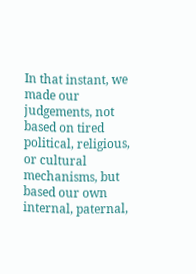In that instant, we made our judgements, not based on tired political, religious, or cultural mechanisms, but based our own internal, paternal,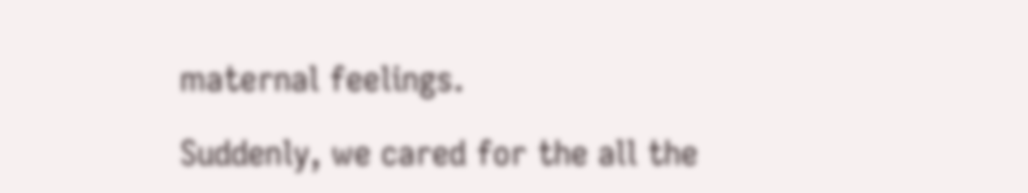maternal feelings.

Suddenly, we cared for the all the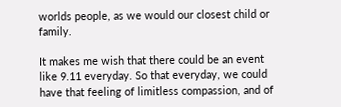worlds people, as we would our closest child or family.

It makes me wish that there could be an event like 9.11 everyday. So that everyday, we could have that feeling of limitless compassion, and of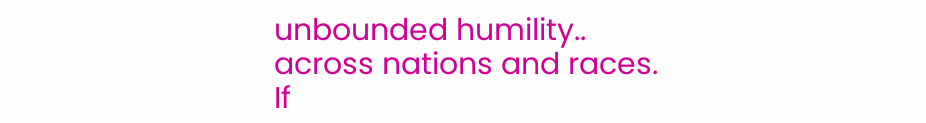unbounded humility.. across nations and races. If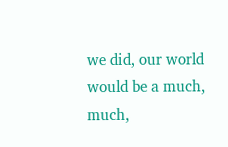we did, our world would be a much, much,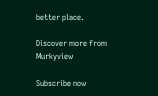better place.

Discover more from Murkyview

Subscribe now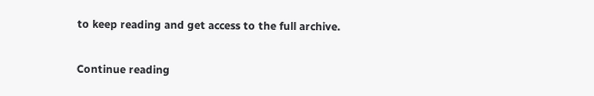to keep reading and get access to the full archive.

Continue reading